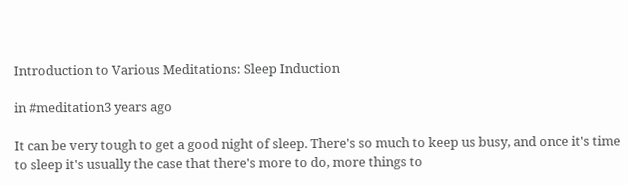Introduction to Various Meditations: Sleep Induction

in #meditation3 years ago

It can be very tough to get a good night of sleep. There's so much to keep us busy, and once it's time to sleep it's usually the case that there's more to do, more things to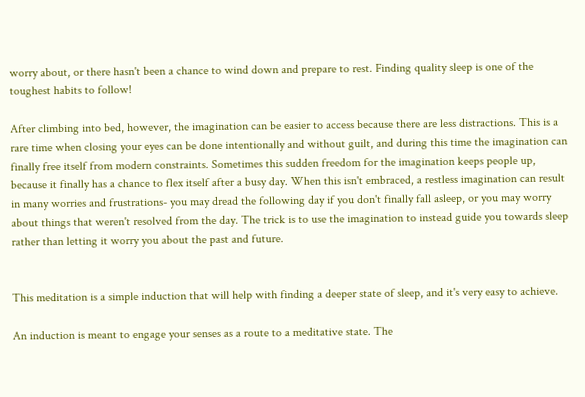worry about, or there hasn't been a chance to wind down and prepare to rest. Finding quality sleep is one of the toughest habits to follow!

After climbing into bed, however, the imagination can be easier to access because there are less distractions. This is a rare time when closing your eyes can be done intentionally and without guilt, and during this time the imagination can finally free itself from modern constraints. Sometimes this sudden freedom for the imagination keeps people up, because it finally has a chance to flex itself after a busy day. When this isn't embraced, a restless imagination can result in many worries and frustrations- you may dread the following day if you don't finally fall asleep, or you may worry about things that weren't resolved from the day. The trick is to use the imagination to instead guide you towards sleep rather than letting it worry you about the past and future.


This meditation is a simple induction that will help with finding a deeper state of sleep, and it's very easy to achieve.

An induction is meant to engage your senses as a route to a meditative state. The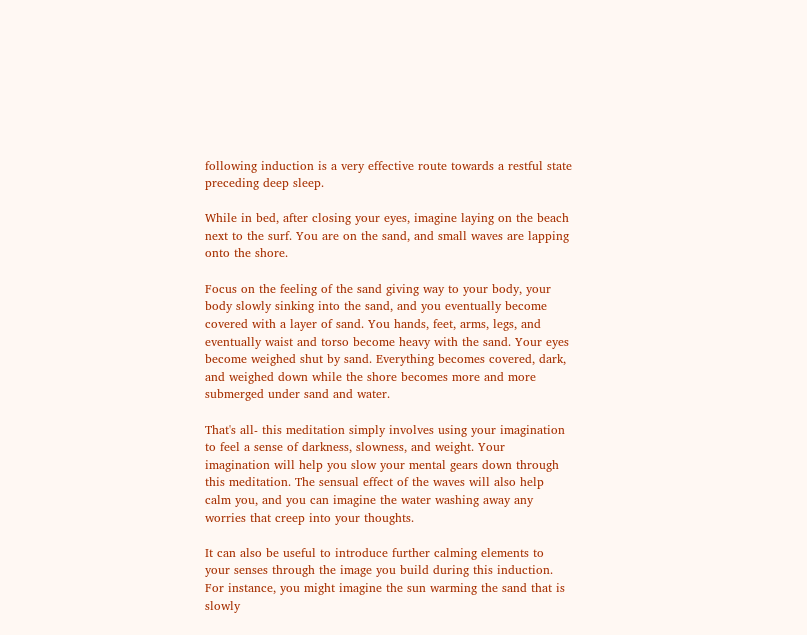following induction is a very effective route towards a restful state preceding deep sleep.

While in bed, after closing your eyes, imagine laying on the beach next to the surf. You are on the sand, and small waves are lapping onto the shore.

Focus on the feeling of the sand giving way to your body, your body slowly sinking into the sand, and you eventually become covered with a layer of sand. You hands, feet, arms, legs, and eventually waist and torso become heavy with the sand. Your eyes become weighed shut by sand. Everything becomes covered, dark, and weighed down while the shore becomes more and more submerged under sand and water.

That's all- this meditation simply involves using your imagination to feel a sense of darkness, slowness, and weight. Your imagination will help you slow your mental gears down through this meditation. The sensual effect of the waves will also help calm you, and you can imagine the water washing away any worries that creep into your thoughts.

It can also be useful to introduce further calming elements to your senses through the image you build during this induction. For instance, you might imagine the sun warming the sand that is slowly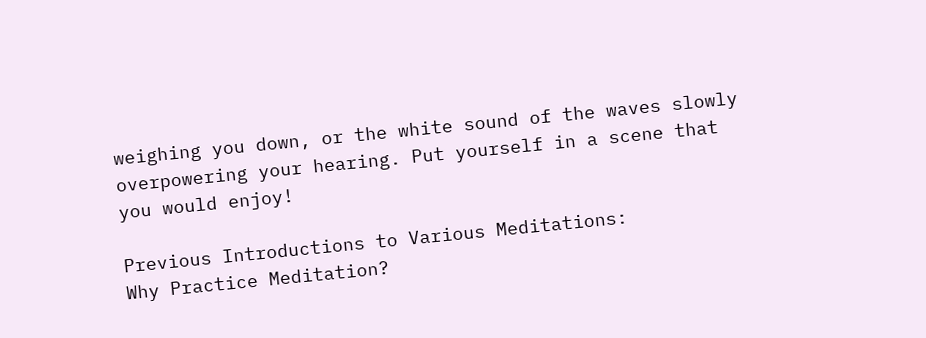weighing you down, or the white sound of the waves slowly overpowering your hearing. Put yourself in a scene that you would enjoy!

Previous Introductions to Various Meditations:
Why Practice Meditation?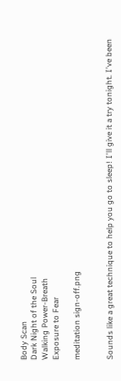Body Scan
Dark Night of the Soul
Walking Power-Breath
Exposure to Fear

meditation sign-off.png


Sounds like a great technique to help you go to sleep! I'll give it a try tonight. I've been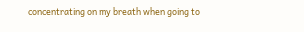concentrating on my breath when going to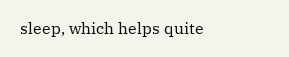sleep, which helps quite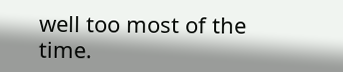well too most of the time.